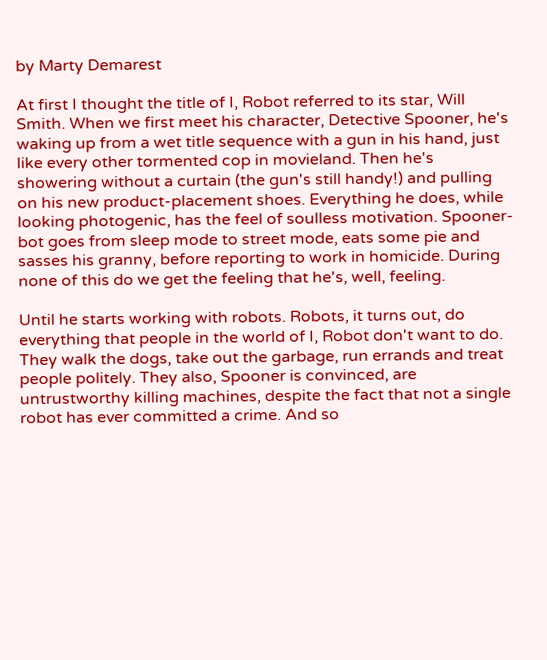by Marty Demarest

At first I thought the title of I, Robot referred to its star, Will Smith. When we first meet his character, Detective Spooner, he's waking up from a wet title sequence with a gun in his hand, just like every other tormented cop in movieland. Then he's showering without a curtain (the gun's still handy!) and pulling on his new product-placement shoes. Everything he does, while looking photogenic, has the feel of soulless motivation. Spooner-bot goes from sleep mode to street mode, eats some pie and sasses his granny, before reporting to work in homicide. During none of this do we get the feeling that he's, well, feeling.

Until he starts working with robots. Robots, it turns out, do everything that people in the world of I, Robot don't want to do. They walk the dogs, take out the garbage, run errands and treat people politely. They also, Spooner is convinced, are untrustworthy killing machines, despite the fact that not a single robot has ever committed a crime. And so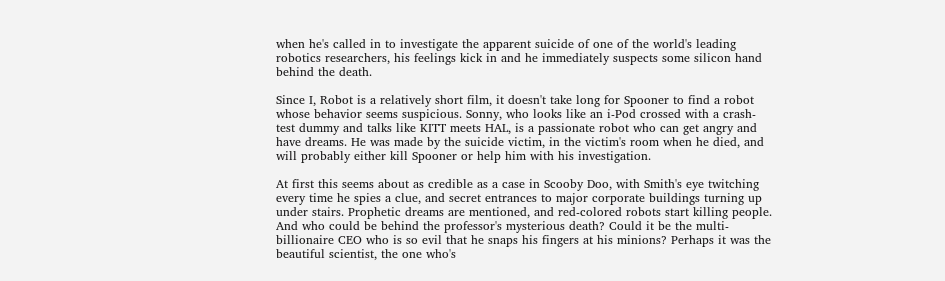when he's called in to investigate the apparent suicide of one of the world's leading robotics researchers, his feelings kick in and he immediately suspects some silicon hand behind the death.

Since I, Robot is a relatively short film, it doesn't take long for Spooner to find a robot whose behavior seems suspicious. Sonny, who looks like an i-Pod crossed with a crash-test dummy and talks like KITT meets HAL, is a passionate robot who can get angry and have dreams. He was made by the suicide victim, in the victim's room when he died, and will probably either kill Spooner or help him with his investigation.

At first this seems about as credible as a case in Scooby Doo, with Smith's eye twitching every time he spies a clue, and secret entrances to major corporate buildings turning up under stairs. Prophetic dreams are mentioned, and red-colored robots start killing people. And who could be behind the professor's mysterious death? Could it be the multi-billionaire CEO who is so evil that he snaps his fingers at his minions? Perhaps it was the beautiful scientist, the one who's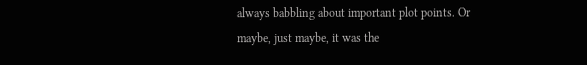always babbling about important plot points. Or maybe, just maybe, it was the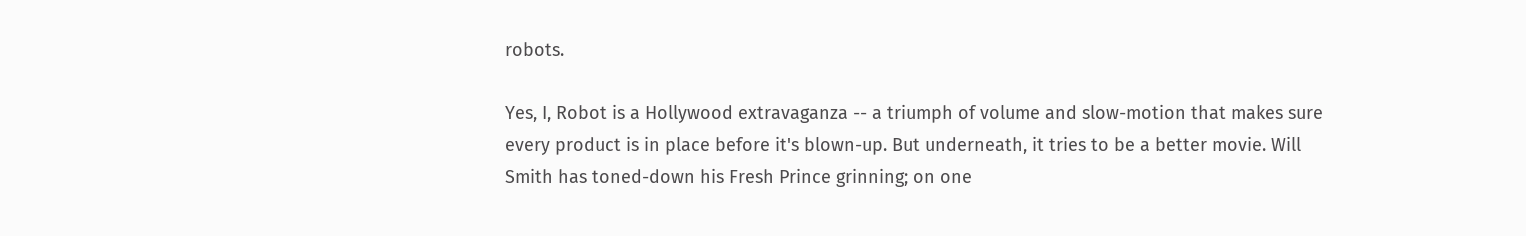robots.

Yes, I, Robot is a Hollywood extravaganza -- a triumph of volume and slow-motion that makes sure every product is in place before it's blown-up. But underneath, it tries to be a better movie. Will Smith has toned-down his Fresh Prince grinning; on one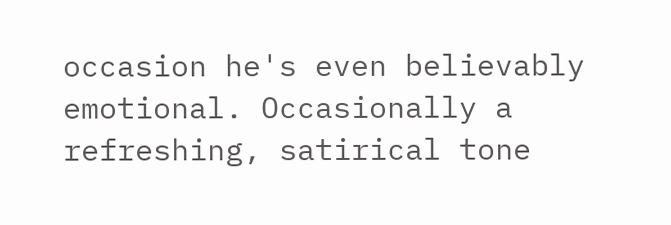occasion he's even believably emotional. Occasionally a refreshing, satirical tone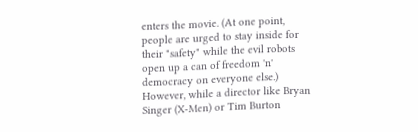enters the movie. (At one point, people are urged to stay inside for their "safety" while the evil robots open up a can of freedom 'n' democracy on everyone else.) However, while a director like Bryan Singer (X-Men) or Tim Burton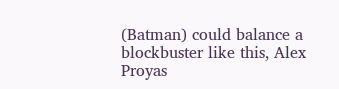(Batman) could balance a blockbuster like this, Alex Proyas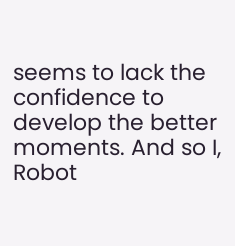seems to lack the confidence to develop the better moments. And so I, Robot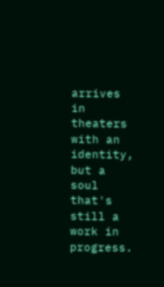arrives in theaters with an identity, but a soul that's still a work in progress.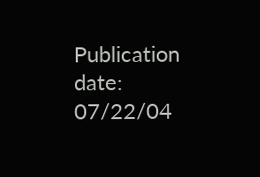Publication date: 07/22/04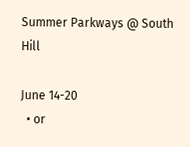Summer Parkways @ South Hill

June 14-20
  • or